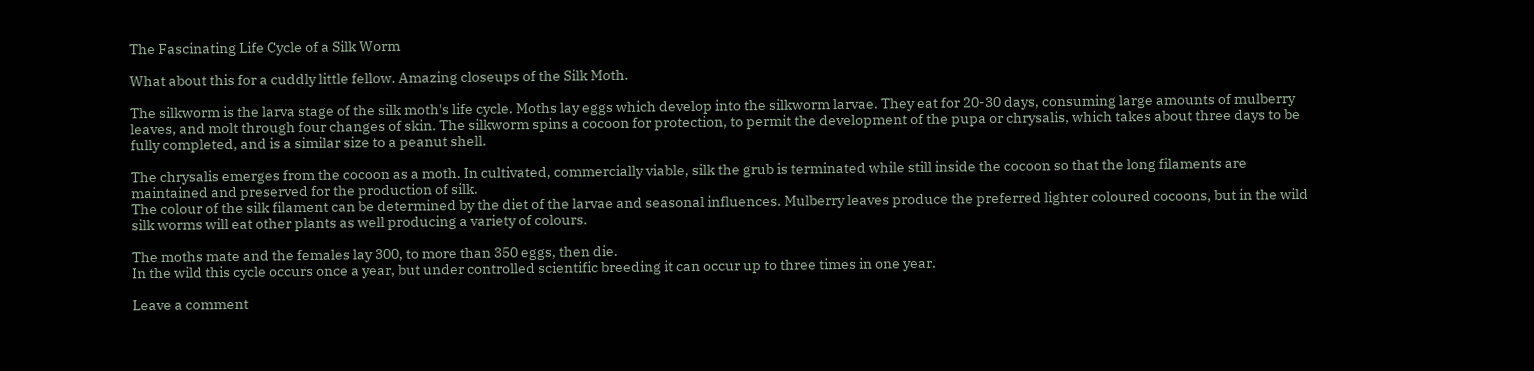The Fascinating Life Cycle of a Silk Worm

What about this for a cuddly little fellow. Amazing closeups of the Silk Moth.

The silkworm is the larva stage of the silk moth's life cycle. Moths lay eggs which develop into the silkworm larvae. They eat for 20-30 days, consuming large amounts of mulberry leaves, and molt through four changes of skin. The silkworm spins a cocoon for protection, to permit the development of the pupa or chrysalis, which takes about three days to be fully completed, and is a similar size to a peanut shell.

The chrysalis emerges from the cocoon as a moth. In cultivated, commercially viable, silk the grub is terminated while still inside the cocoon so that the long filaments are maintained and preserved for the production of silk.
The colour of the silk filament can be determined by the diet of the larvae and seasonal influences. Mulberry leaves produce the preferred lighter coloured cocoons, but in the wild silk worms will eat other plants as well producing a variety of colours.

The moths mate and the females lay 300, to more than 350 eggs, then die.
In the wild this cycle occurs once a year, but under controlled scientific breeding it can occur up to three times in one year.

Leave a comment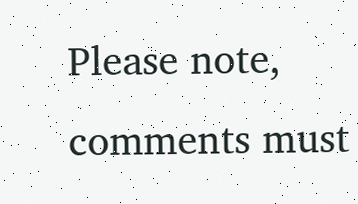Please note, comments must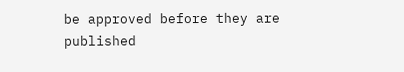be approved before they are published